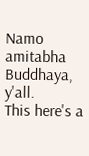Namo amitabha Buddhaya, y'all.
This here's a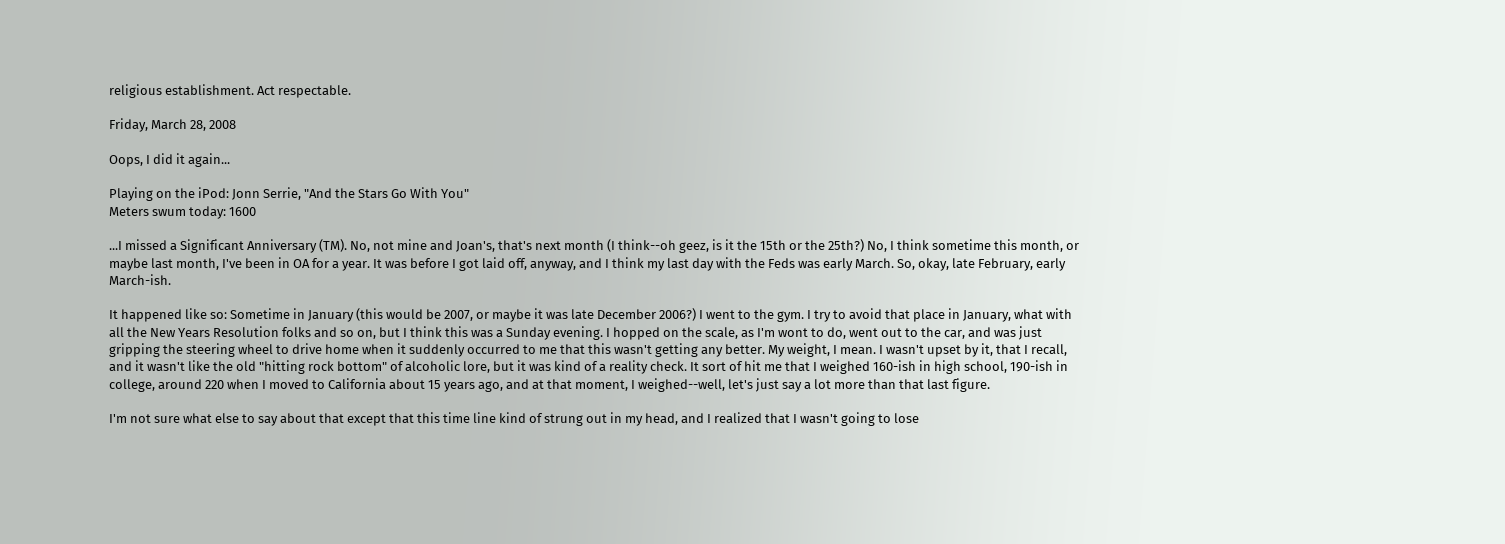religious establishment. Act respectable.

Friday, March 28, 2008

Oops, I did it again...

Playing on the iPod: Jonn Serrie, "And the Stars Go With You"
Meters swum today: 1600

...I missed a Significant Anniversary (TM). No, not mine and Joan's, that's next month (I think--oh geez, is it the 15th or the 25th?) No, I think sometime this month, or maybe last month, I've been in OA for a year. It was before I got laid off, anyway, and I think my last day with the Feds was early March. So, okay, late February, early March-ish.

It happened like so: Sometime in January (this would be 2007, or maybe it was late December 2006?) I went to the gym. I try to avoid that place in January, what with all the New Years Resolution folks and so on, but I think this was a Sunday evening. I hopped on the scale, as I'm wont to do, went out to the car, and was just gripping the steering wheel to drive home when it suddenly occurred to me that this wasn't getting any better. My weight, I mean. I wasn't upset by it, that I recall, and it wasn't like the old "hitting rock bottom" of alcoholic lore, but it was kind of a reality check. It sort of hit me that I weighed 160-ish in high school, 190-ish in college, around 220 when I moved to California about 15 years ago, and at that moment, I weighed--well, let's just say a lot more than that last figure.

I'm not sure what else to say about that except that this time line kind of strung out in my head, and I realized that I wasn't going to lose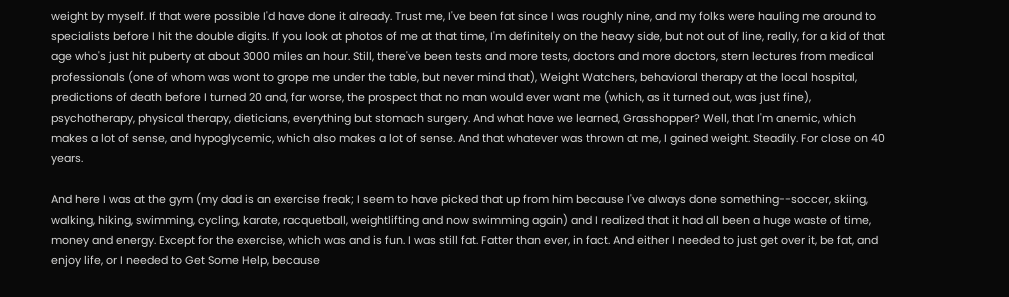weight by myself. If that were possible I'd have done it already. Trust me, I've been fat since I was roughly nine, and my folks were hauling me around to specialists before I hit the double digits. If you look at photos of me at that time, I'm definitely on the heavy side, but not out of line, really, for a kid of that age who's just hit puberty at about 3000 miles an hour. Still, there've been tests and more tests, doctors and more doctors, stern lectures from medical professionals (one of whom was wont to grope me under the table, but never mind that), Weight Watchers, behavioral therapy at the local hospital, predictions of death before I turned 20 and, far worse, the prospect that no man would ever want me (which, as it turned out, was just fine), psychotherapy, physical therapy, dieticians, everything but stomach surgery. And what have we learned, Grasshopper? Well, that I'm anemic, which makes a lot of sense, and hypoglycemic, which also makes a lot of sense. And that whatever was thrown at me, I gained weight. Steadily. For close on 40 years.

And here I was at the gym (my dad is an exercise freak; I seem to have picked that up from him because I've always done something--soccer, skiing, walking, hiking, swimming, cycling, karate, racquetball, weightlifting and now swimming again) and I realized that it had all been a huge waste of time, money and energy. Except for the exercise, which was and is fun. I was still fat. Fatter than ever, in fact. And either I needed to just get over it, be fat, and enjoy life, or I needed to Get Some Help, because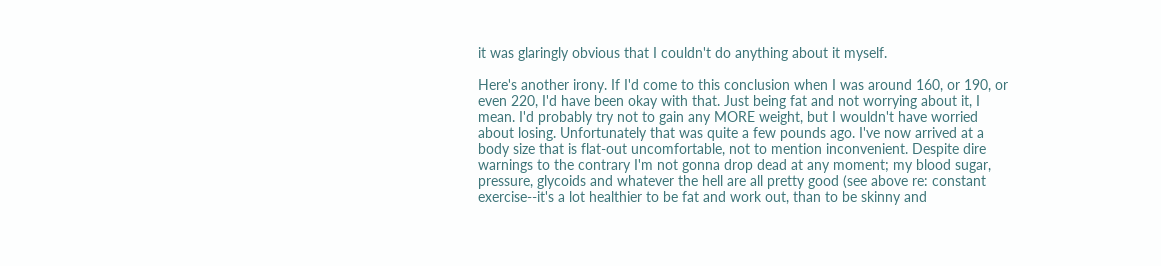it was glaringly obvious that I couldn't do anything about it myself.

Here's another irony. If I'd come to this conclusion when I was around 160, or 190, or even 220, I'd have been okay with that. Just being fat and not worrying about it, I mean. I'd probably try not to gain any MORE weight, but I wouldn't have worried about losing. Unfortunately that was quite a few pounds ago. I've now arrived at a body size that is flat-out uncomfortable, not to mention inconvenient. Despite dire warnings to the contrary I'm not gonna drop dead at any moment; my blood sugar, pressure, glycoids and whatever the hell are all pretty good (see above re: constant exercise--it's a lot healthier to be fat and work out, than to be skinny and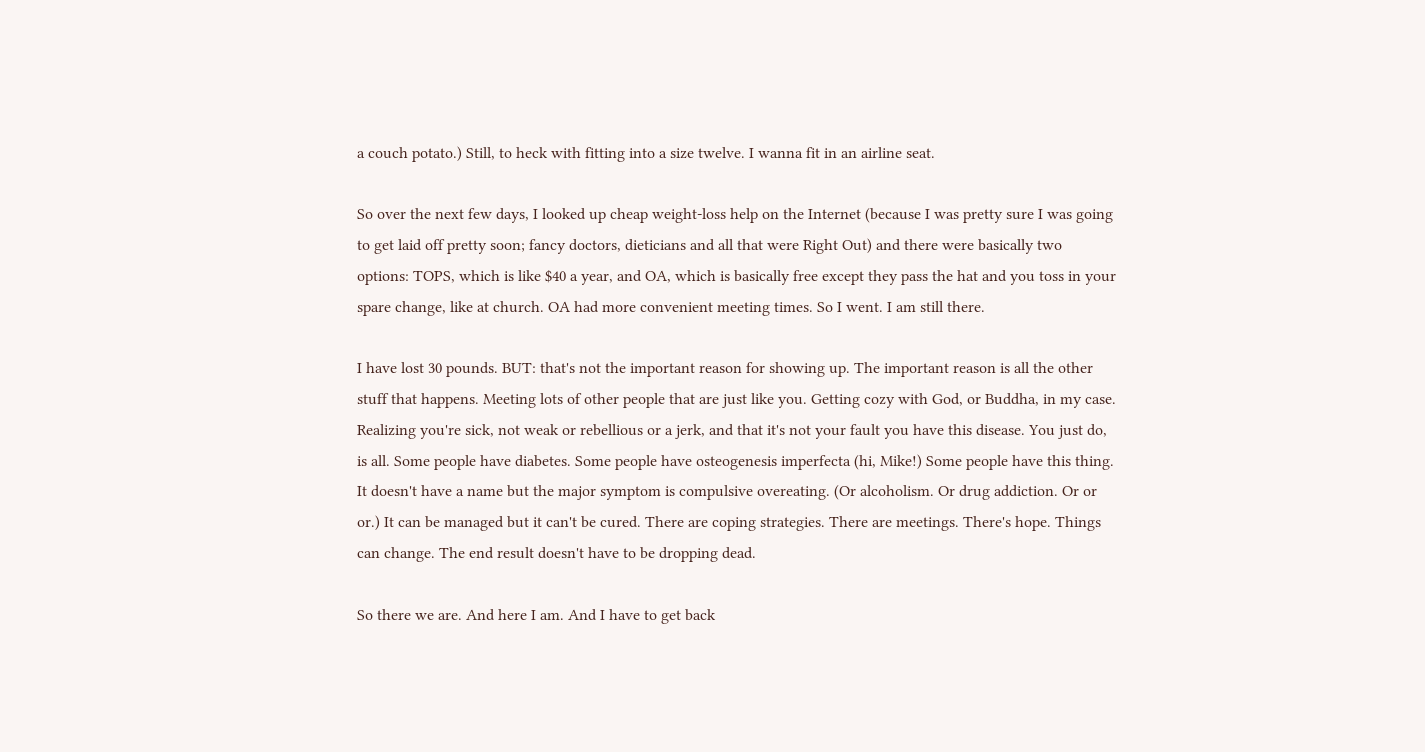a couch potato.) Still, to heck with fitting into a size twelve. I wanna fit in an airline seat.

So over the next few days, I looked up cheap weight-loss help on the Internet (because I was pretty sure I was going to get laid off pretty soon; fancy doctors, dieticians and all that were Right Out) and there were basically two options: TOPS, which is like $40 a year, and OA, which is basically free except they pass the hat and you toss in your spare change, like at church. OA had more convenient meeting times. So I went. I am still there.

I have lost 30 pounds. BUT: that's not the important reason for showing up. The important reason is all the other stuff that happens. Meeting lots of other people that are just like you. Getting cozy with God, or Buddha, in my case. Realizing you're sick, not weak or rebellious or a jerk, and that it's not your fault you have this disease. You just do, is all. Some people have diabetes. Some people have osteogenesis imperfecta (hi, Mike!) Some people have this thing. It doesn't have a name but the major symptom is compulsive overeating. (Or alcoholism. Or drug addiction. Or or or.) It can be managed but it can't be cured. There are coping strategies. There are meetings. There's hope. Things can change. The end result doesn't have to be dropping dead.

So there we are. And here I am. And I have to get back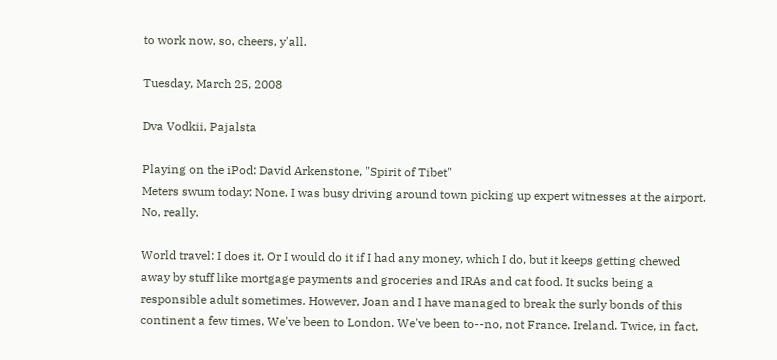to work now, so, cheers, y'all.

Tuesday, March 25, 2008

Dva Vodkii, Pajalsta

Playing on the iPod: David Arkenstone, "Spirit of Tibet"
Meters swum today: None. I was busy driving around town picking up expert witnesses at the airport. No, really.

World travel: I does it. Or I would do it if I had any money, which I do, but it keeps getting chewed away by stuff like mortgage payments and groceries and IRAs and cat food. It sucks being a responsible adult sometimes. However, Joan and I have managed to break the surly bonds of this continent a few times. We've been to London. We've been to--no, not France. Ireland. Twice, in fact,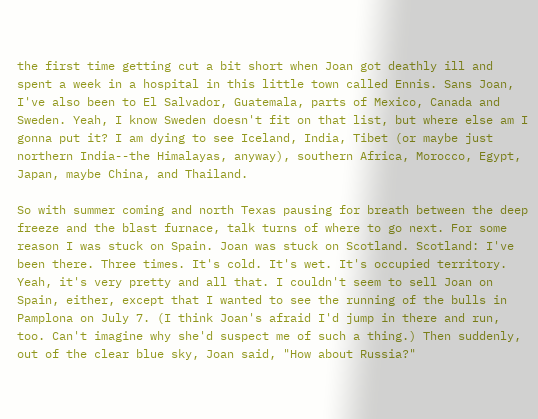the first time getting cut a bit short when Joan got deathly ill and spent a week in a hospital in this little town called Ennis. Sans Joan, I've also been to El Salvador, Guatemala, parts of Mexico, Canada and Sweden. Yeah, I know Sweden doesn't fit on that list, but where else am I gonna put it? I am dying to see Iceland, India, Tibet (or maybe just northern India--the Himalayas, anyway), southern Africa, Morocco, Egypt, Japan, maybe China, and Thailand.

So with summer coming and north Texas pausing for breath between the deep freeze and the blast furnace, talk turns of where to go next. For some reason I was stuck on Spain. Joan was stuck on Scotland. Scotland: I've been there. Three times. It's cold. It's wet. It's occupied territory. Yeah, it's very pretty and all that. I couldn't seem to sell Joan on Spain, either, except that I wanted to see the running of the bulls in Pamplona on July 7. (I think Joan's afraid I'd jump in there and run, too. Can't imagine why she'd suspect me of such a thing.) Then suddenly, out of the clear blue sky, Joan said, "How about Russia?"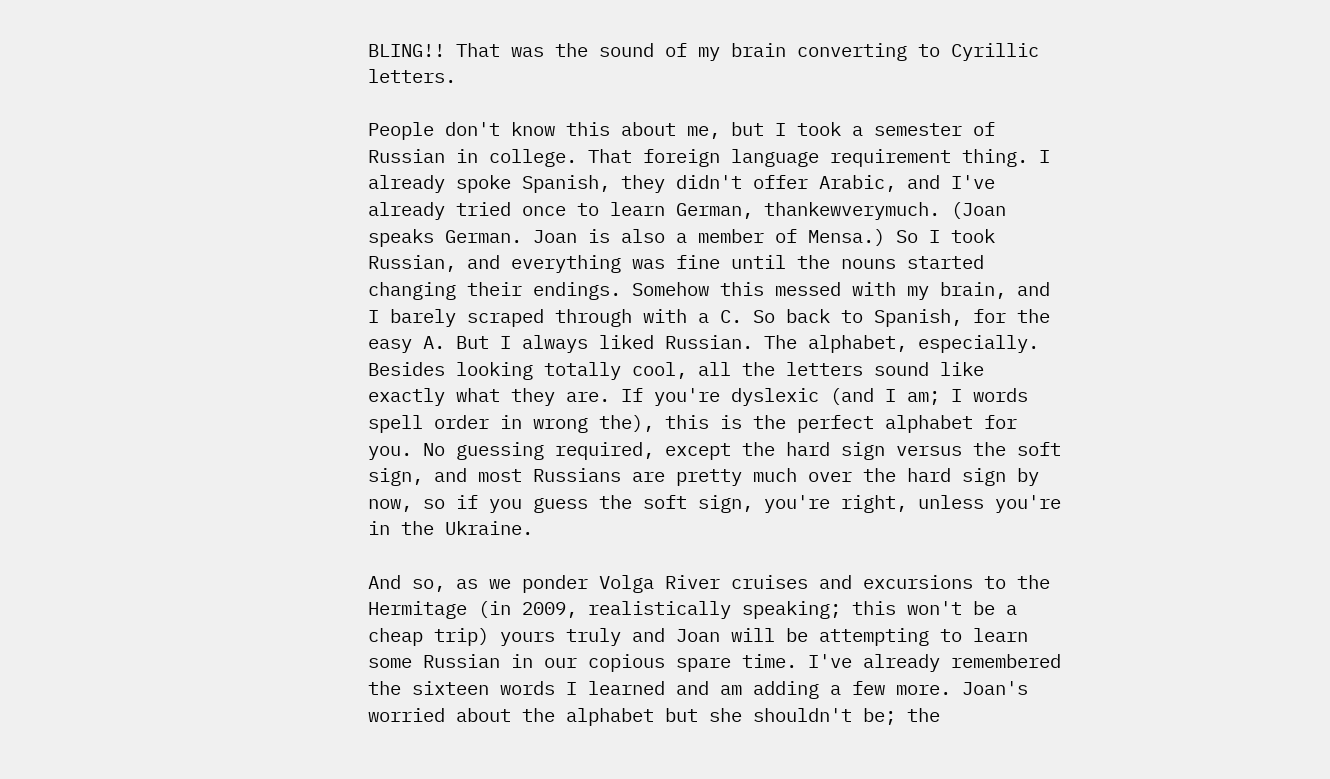BLING!! That was the sound of my brain converting to Cyrillic letters.

People don't know this about me, but I took a semester of Russian in college. That foreign language requirement thing. I already spoke Spanish, they didn't offer Arabic, and I've already tried once to learn German, thankewverymuch. (Joan speaks German. Joan is also a member of Mensa.) So I took Russian, and everything was fine until the nouns started changing their endings. Somehow this messed with my brain, and I barely scraped through with a C. So back to Spanish, for the easy A. But I always liked Russian. The alphabet, especially. Besides looking totally cool, all the letters sound like exactly what they are. If you're dyslexic (and I am; I words spell order in wrong the), this is the perfect alphabet for you. No guessing required, except the hard sign versus the soft sign, and most Russians are pretty much over the hard sign by now, so if you guess the soft sign, you're right, unless you're in the Ukraine.

And so, as we ponder Volga River cruises and excursions to the Hermitage (in 2009, realistically speaking; this won't be a cheap trip) yours truly and Joan will be attempting to learn some Russian in our copious spare time. I've already remembered the sixteen words I learned and am adding a few more. Joan's worried about the alphabet but she shouldn't be; the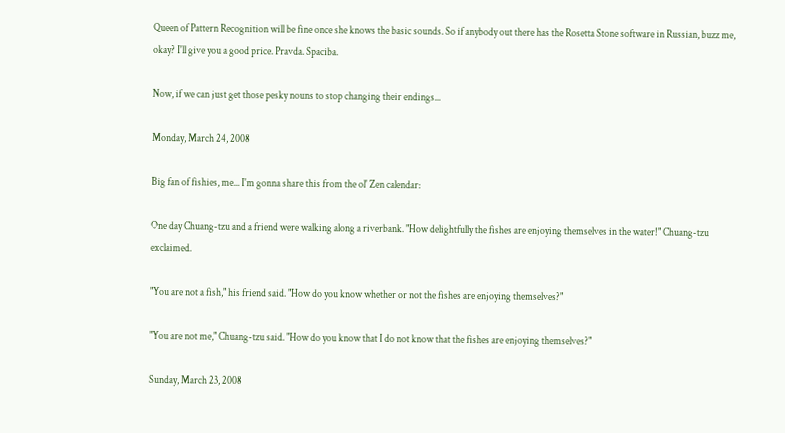Queen of Pattern Recognition will be fine once she knows the basic sounds. So if anybody out there has the Rosetta Stone software in Russian, buzz me, okay? I'll give you a good price. Pravda. Spaciba.

Now, if we can just get those pesky nouns to stop changing their endings...

Monday, March 24, 2008

Big fan of fishies, me... I'm gonna share this from the ol' Zen calendar:

One day Chuang-tzu and a friend were walking along a riverbank. "How delightfully the fishes are enjoying themselves in the water!" Chuang-tzu exclaimed.

"You are not a fish," his friend said. "How do you know whether or not the fishes are enjoying themselves?"

"You are not me," Chuang-tzu said. "How do you know that I do not know that the fishes are enjoying themselves?"

Sunday, March 23, 2008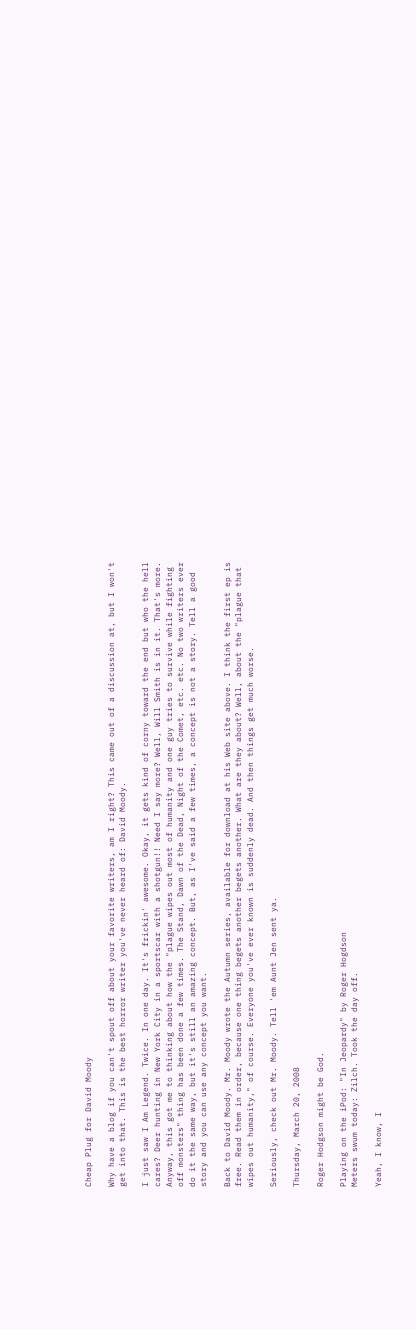Cheap Plug for David Moody

Why have a blog if you can't spout off about your favorite writers, am I right? This came out of a discussion at, but I won't get into that. This is the best horror writer you've never heard of: David Moody.

I just saw I Am Legend. Twice. In one day. It's frickin' awesome. Okay, it gets kind of corny toward the end but who the hell cares? Deer hunting in New York City in a sportscar with a shotgun!! Need I say more? Well, Will Smith is in it. That's more. Anyway, this got me to thinking about how the "plague wipes out most of humanity and one guy tries to survive while fighting off monsters" thing has been done a few times. The Stand, Dawn of the Dead, Night of the Comet, etc. etc. No two writers ever do it the same way, but it's still an amazing concept. But, as I've said a few times, a concept is not a story. Tell a good story and you can use any concept you want.

Back to David Moody. Mr. Moody wrote the Autumn series, available for download at his Web site above. I think the first ep is free. Read them in order, because one thing begets another begets another. What are they about? Well, about the "plague that wipes out humanity," of course. Everyone you've ever known is suddenly dead. And then things get much worse.

Seriously, check out Mr. Moody. Tell 'em Aunt Jen sent ya.

Thursday, March 20, 2008

Roger Hodgson might be God.

Playing on the iPod: "In Jeopardy" by Roger Hogdson
Meters swum today: Zilch. Took the day off.

Yeah, I know, I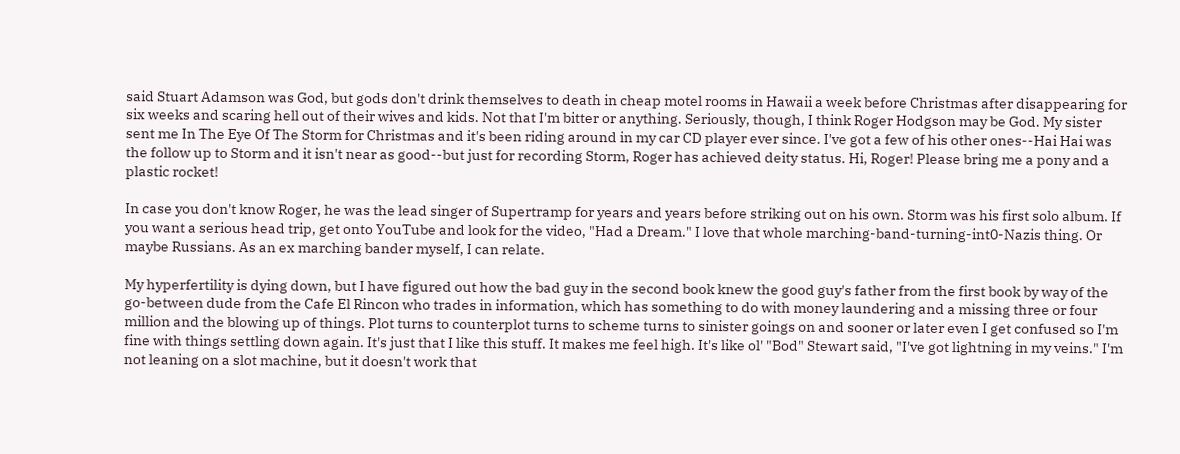said Stuart Adamson was God, but gods don't drink themselves to death in cheap motel rooms in Hawaii a week before Christmas after disappearing for six weeks and scaring hell out of their wives and kids. Not that I'm bitter or anything. Seriously, though, I think Roger Hodgson may be God. My sister sent me In The Eye Of The Storm for Christmas and it's been riding around in my car CD player ever since. I've got a few of his other ones--Hai Hai was the follow up to Storm and it isn't near as good--but just for recording Storm, Roger has achieved deity status. Hi, Roger! Please bring me a pony and a plastic rocket!

In case you don't know Roger, he was the lead singer of Supertramp for years and years before striking out on his own. Storm was his first solo album. If you want a serious head trip, get onto YouTube and look for the video, "Had a Dream." I love that whole marching-band-turning-int0-Nazis thing. Or maybe Russians. As an ex marching bander myself, I can relate.

My hyperfertility is dying down, but I have figured out how the bad guy in the second book knew the good guy's father from the first book by way of the go-between dude from the Cafe El Rincon who trades in information, which has something to do with money laundering and a missing three or four million and the blowing up of things. Plot turns to counterplot turns to scheme turns to sinister goings on and sooner or later even I get confused so I'm fine with things settling down again. It's just that I like this stuff. It makes me feel high. It's like ol' "Bod" Stewart said, "I've got lightning in my veins." I'm not leaning on a slot machine, but it doesn't work that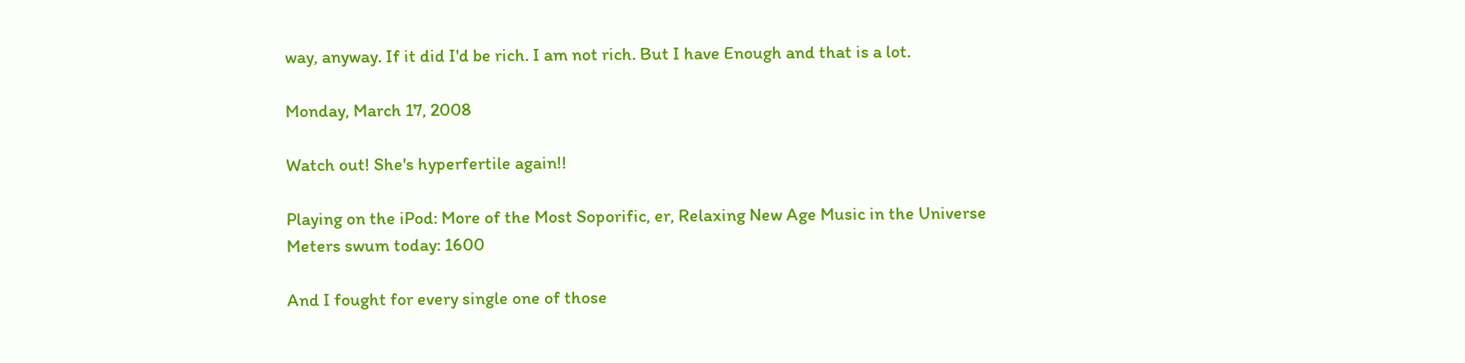way, anyway. If it did I'd be rich. I am not rich. But I have Enough and that is a lot.

Monday, March 17, 2008

Watch out! She's hyperfertile again!!

Playing on the iPod: More of the Most Soporific, er, Relaxing New Age Music in the Universe
Meters swum today: 1600

And I fought for every single one of those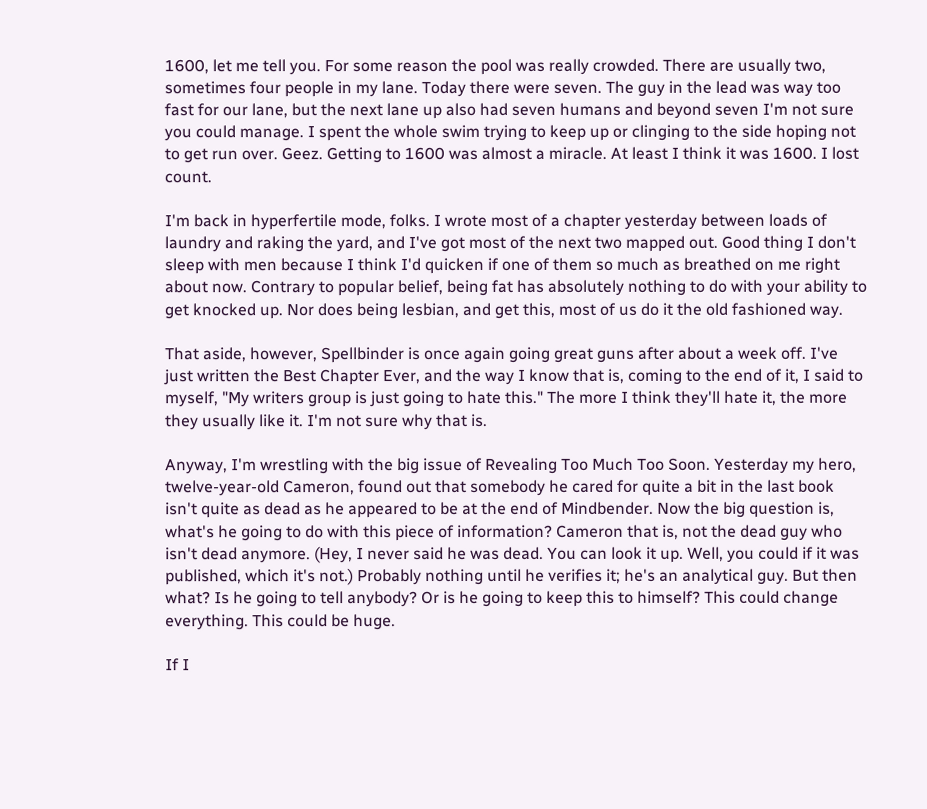1600, let me tell you. For some reason the pool was really crowded. There are usually two, sometimes four people in my lane. Today there were seven. The guy in the lead was way too fast for our lane, but the next lane up also had seven humans and beyond seven I'm not sure you could manage. I spent the whole swim trying to keep up or clinging to the side hoping not to get run over. Geez. Getting to 1600 was almost a miracle. At least I think it was 1600. I lost count.

I'm back in hyperfertile mode, folks. I wrote most of a chapter yesterday between loads of laundry and raking the yard, and I've got most of the next two mapped out. Good thing I don't sleep with men because I think I'd quicken if one of them so much as breathed on me right about now. Contrary to popular belief, being fat has absolutely nothing to do with your ability to get knocked up. Nor does being lesbian, and get this, most of us do it the old fashioned way.

That aside, however, Spellbinder is once again going great guns after about a week off. I've just written the Best Chapter Ever, and the way I know that is, coming to the end of it, I said to myself, "My writers group is just going to hate this." The more I think they'll hate it, the more they usually like it. I'm not sure why that is.

Anyway, I'm wrestling with the big issue of Revealing Too Much Too Soon. Yesterday my hero, twelve-year-old Cameron, found out that somebody he cared for quite a bit in the last book isn't quite as dead as he appeared to be at the end of Mindbender. Now the big question is, what's he going to do with this piece of information? Cameron that is, not the dead guy who isn't dead anymore. (Hey, I never said he was dead. You can look it up. Well, you could if it was published, which it's not.) Probably nothing until he verifies it; he's an analytical guy. But then what? Is he going to tell anybody? Or is he going to keep this to himself? This could change everything. This could be huge.

If I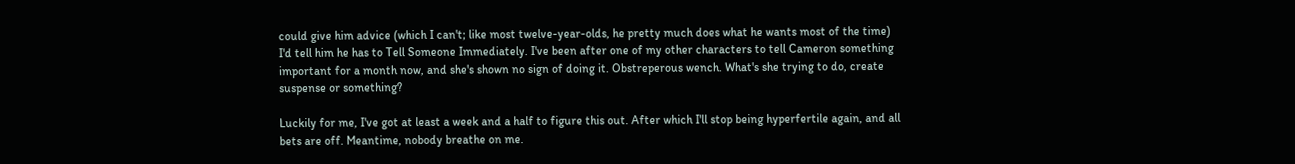could give him advice (which I can't; like most twelve-year-olds, he pretty much does what he wants most of the time) I'd tell him he has to Tell Someone Immediately. I've been after one of my other characters to tell Cameron something important for a month now, and she's shown no sign of doing it. Obstreperous wench. What's she trying to do, create suspense or something?

Luckily for me, I've got at least a week and a half to figure this out. After which I'll stop being hyperfertile again, and all bets are off. Meantime, nobody breathe on me.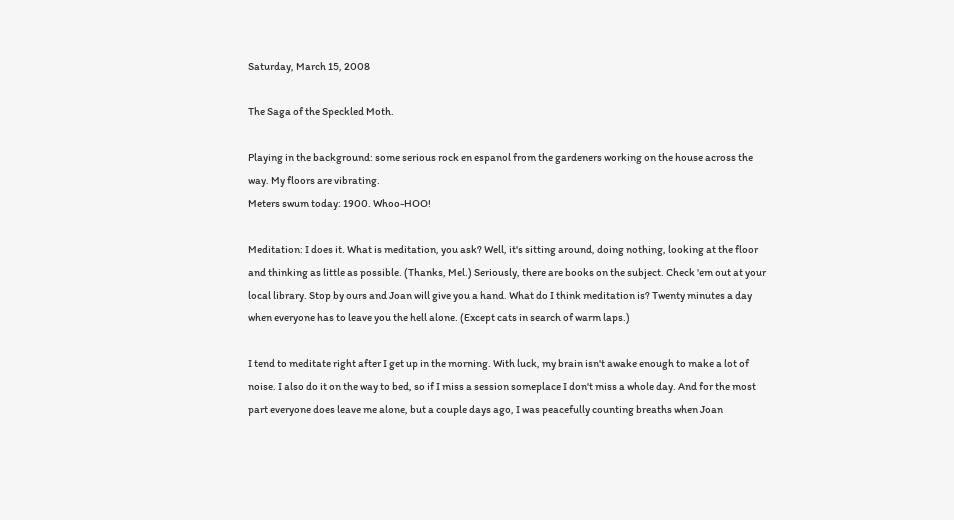Saturday, March 15, 2008

The Saga of the Speckled Moth.

Playing in the background: some serious rock en espanol from the gardeners working on the house across the way. My floors are vibrating.
Meters swum today: 1900. Whoo-HOO!

Meditation: I does it. What is meditation, you ask? Well, it's sitting around, doing nothing, looking at the floor and thinking as little as possible. (Thanks, Mel.) Seriously, there are books on the subject. Check 'em out at your local library. Stop by ours and Joan will give you a hand. What do I think meditation is? Twenty minutes a day when everyone has to leave you the hell alone. (Except cats in search of warm laps.)

I tend to meditate right after I get up in the morning. With luck, my brain isn't awake enough to make a lot of noise. I also do it on the way to bed, so if I miss a session someplace I don't miss a whole day. And for the most part everyone does leave me alone, but a couple days ago, I was peacefully counting breaths when Joan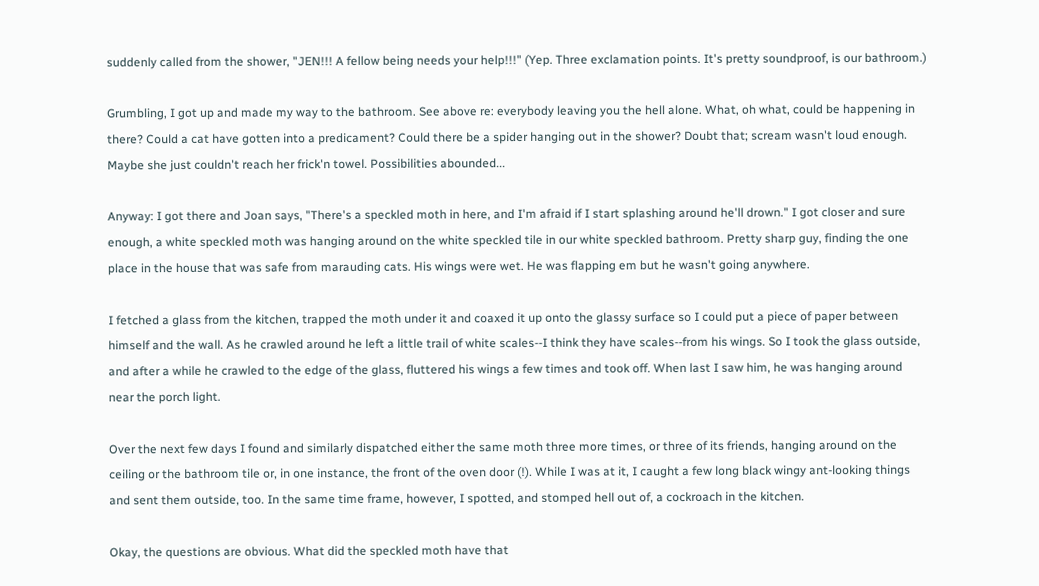suddenly called from the shower, "JEN!!! A fellow being needs your help!!!" (Yep. Three exclamation points. It's pretty soundproof, is our bathroom.)

Grumbling, I got up and made my way to the bathroom. See above re: everybody leaving you the hell alone. What, oh what, could be happening in there? Could a cat have gotten into a predicament? Could there be a spider hanging out in the shower? Doubt that; scream wasn't loud enough. Maybe she just couldn't reach her frick'n towel. Possibilities abounded...

Anyway: I got there and Joan says, "There's a speckled moth in here, and I'm afraid if I start splashing around he'll drown." I got closer and sure enough, a white speckled moth was hanging around on the white speckled tile in our white speckled bathroom. Pretty sharp guy, finding the one place in the house that was safe from marauding cats. His wings were wet. He was flapping em but he wasn't going anywhere.

I fetched a glass from the kitchen, trapped the moth under it and coaxed it up onto the glassy surface so I could put a piece of paper between himself and the wall. As he crawled around he left a little trail of white scales--I think they have scales--from his wings. So I took the glass outside, and after a while he crawled to the edge of the glass, fluttered his wings a few times and took off. When last I saw him, he was hanging around near the porch light.

Over the next few days I found and similarly dispatched either the same moth three more times, or three of its friends, hanging around on the ceiling or the bathroom tile or, in one instance, the front of the oven door (!). While I was at it, I caught a few long black wingy ant-looking things and sent them outside, too. In the same time frame, however, I spotted, and stomped hell out of, a cockroach in the kitchen.

Okay, the questions are obvious. What did the speckled moth have that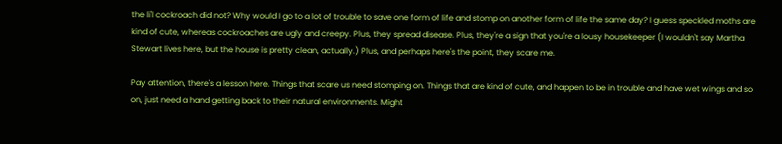the li'l cockroach did not? Why would I go to a lot of trouble to save one form of life and stomp on another form of life the same day? I guess speckled moths are kind of cute, whereas cockroaches are ugly and creepy. Plus, they spread disease. Plus, they're a sign that you're a lousy housekeeper (I wouldn't say Martha Stewart lives here, but the house is pretty clean, actually.) Plus, and perhaps here's the point, they scare me.

Pay attention, there's a lesson here. Things that scare us need stomping on. Things that are kind of cute, and happen to be in trouble and have wet wings and so on, just need a hand getting back to their natural environments. Might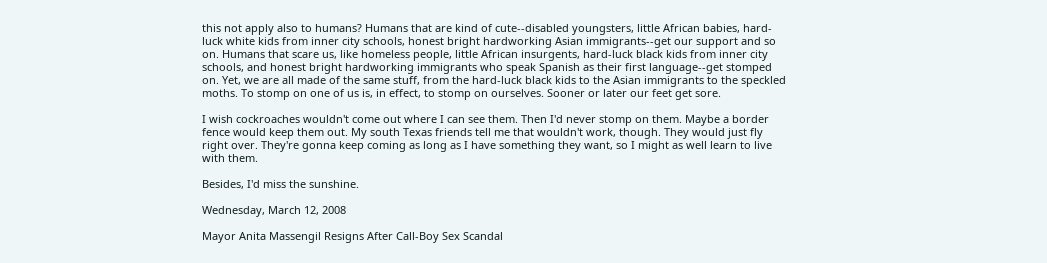this not apply also to humans? Humans that are kind of cute--disabled youngsters, little African babies, hard-luck white kids from inner city schools, honest bright hardworking Asian immigrants--get our support and so on. Humans that scare us, like homeless people, little African insurgents, hard-luck black kids from inner city schools, and honest bright hardworking immigrants who speak Spanish as their first language--get stomped on. Yet, we are all made of the same stuff, from the hard-luck black kids to the Asian immigrants to the speckled moths. To stomp on one of us is, in effect, to stomp on ourselves. Sooner or later our feet get sore.

I wish cockroaches wouldn't come out where I can see them. Then I'd never stomp on them. Maybe a border fence would keep them out. My south Texas friends tell me that wouldn't work, though. They would just fly right over. They're gonna keep coming as long as I have something they want, so I might as well learn to live with them.

Besides, I'd miss the sunshine.

Wednesday, March 12, 2008

Mayor Anita Massengil Resigns After Call-Boy Sex Scandal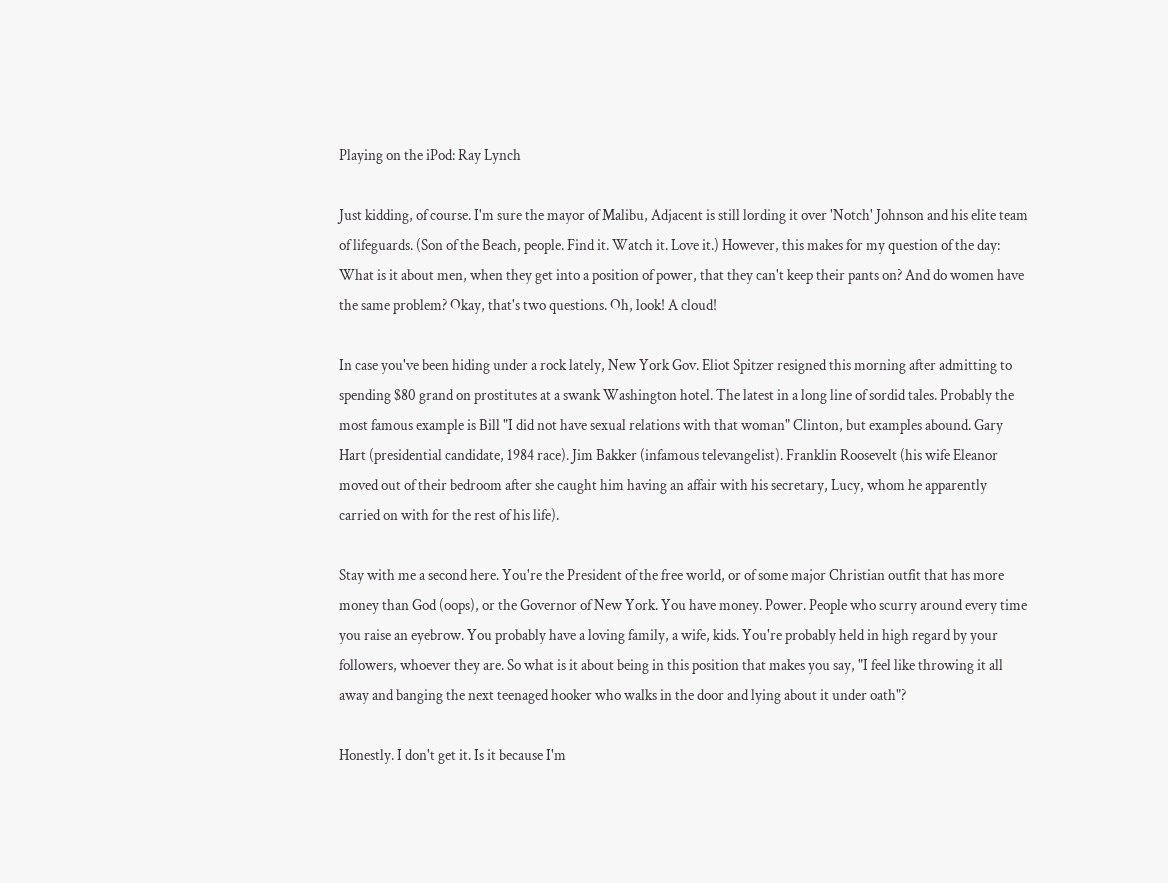Playing on the iPod: Ray Lynch

Just kidding, of course. I'm sure the mayor of Malibu, Adjacent is still lording it over 'Notch' Johnson and his elite team of lifeguards. (Son of the Beach, people. Find it. Watch it. Love it.) However, this makes for my question of the day: What is it about men, when they get into a position of power, that they can't keep their pants on? And do women have the same problem? Okay, that's two questions. Oh, look! A cloud!

In case you've been hiding under a rock lately, New York Gov. Eliot Spitzer resigned this morning after admitting to spending $80 grand on prostitutes at a swank Washington hotel. The latest in a long line of sordid tales. Probably the most famous example is Bill "I did not have sexual relations with that woman" Clinton, but examples abound. Gary Hart (presidential candidate, 1984 race). Jim Bakker (infamous televangelist). Franklin Roosevelt (his wife Eleanor moved out of their bedroom after she caught him having an affair with his secretary, Lucy, whom he apparently carried on with for the rest of his life).

Stay with me a second here. You're the President of the free world, or of some major Christian outfit that has more money than God (oops), or the Governor of New York. You have money. Power. People who scurry around every time you raise an eyebrow. You probably have a loving family, a wife, kids. You're probably held in high regard by your followers, whoever they are. So what is it about being in this position that makes you say, "I feel like throwing it all away and banging the next teenaged hooker who walks in the door and lying about it under oath"?

Honestly. I don't get it. Is it because I'm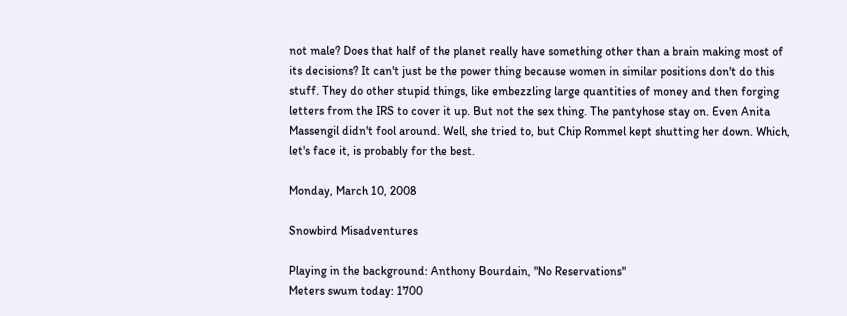not male? Does that half of the planet really have something other than a brain making most of its decisions? It can't just be the power thing because women in similar positions don't do this stuff. They do other stupid things, like embezzling large quantities of money and then forging letters from the IRS to cover it up. But not the sex thing. The pantyhose stay on. Even Anita Massengil didn't fool around. Well, she tried to, but Chip Rommel kept shutting her down. Which, let's face it, is probably for the best.

Monday, March 10, 2008

Snowbird Misadventures

Playing in the background: Anthony Bourdain, "No Reservations"
Meters swum today: 1700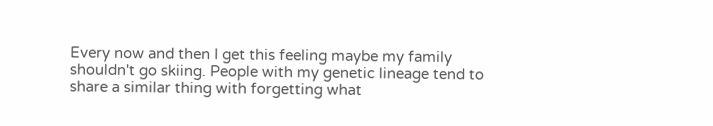Every now and then I get this feeling maybe my family shouldn't go skiing. People with my genetic lineage tend to share a similar thing with forgetting what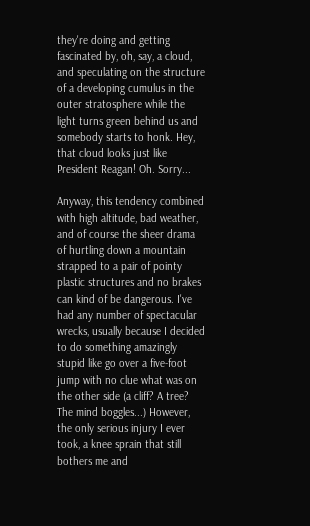they're doing and getting fascinated by, oh, say, a cloud, and speculating on the structure of a developing cumulus in the outer stratosphere while the light turns green behind us and somebody starts to honk. Hey, that cloud looks just like President Reagan! Oh. Sorry...

Anyway, this tendency combined with high altitude, bad weather, and of course the sheer drama of hurtling down a mountain strapped to a pair of pointy plastic structures and no brakes can kind of be dangerous. I've had any number of spectacular wrecks, usually because I decided to do something amazingly stupid like go over a five-foot jump with no clue what was on the other side (a cliff? A tree? The mind boggles...) However, the only serious injury I ever took, a knee sprain that still bothers me and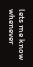lets me know whenever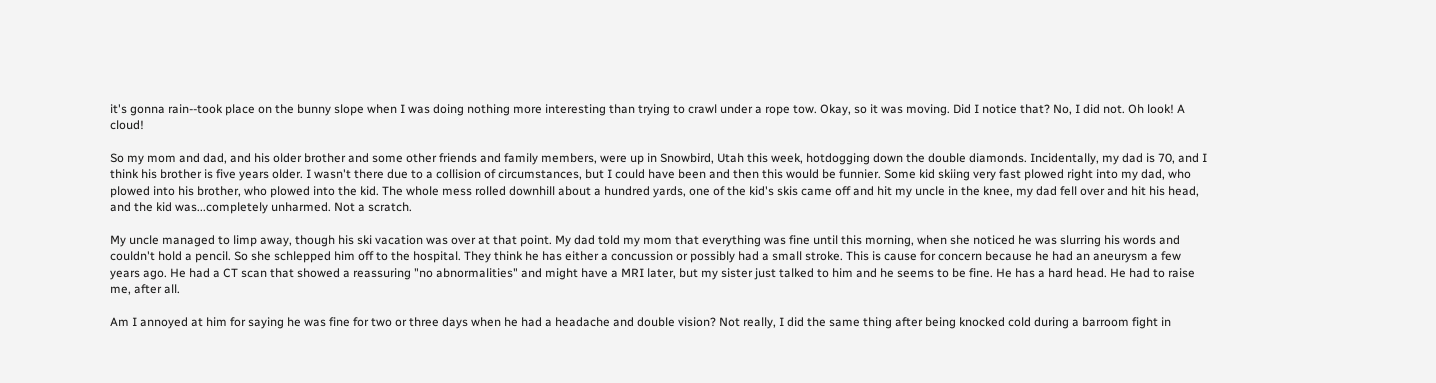it's gonna rain--took place on the bunny slope when I was doing nothing more interesting than trying to crawl under a rope tow. Okay, so it was moving. Did I notice that? No, I did not. Oh look! A cloud!

So my mom and dad, and his older brother and some other friends and family members, were up in Snowbird, Utah this week, hotdogging down the double diamonds. Incidentally, my dad is 70, and I think his brother is five years older. I wasn't there due to a collision of circumstances, but I could have been and then this would be funnier. Some kid skiing very fast plowed right into my dad, who plowed into his brother, who plowed into the kid. The whole mess rolled downhill about a hundred yards, one of the kid's skis came off and hit my uncle in the knee, my dad fell over and hit his head, and the kid was...completely unharmed. Not a scratch.

My uncle managed to limp away, though his ski vacation was over at that point. My dad told my mom that everything was fine until this morning, when she noticed he was slurring his words and couldn't hold a pencil. So she schlepped him off to the hospital. They think he has either a concussion or possibly had a small stroke. This is cause for concern because he had an aneurysm a few years ago. He had a CT scan that showed a reassuring "no abnormalities" and might have a MRI later, but my sister just talked to him and he seems to be fine. He has a hard head. He had to raise me, after all.

Am I annoyed at him for saying he was fine for two or three days when he had a headache and double vision? Not really, I did the same thing after being knocked cold during a barroom fight in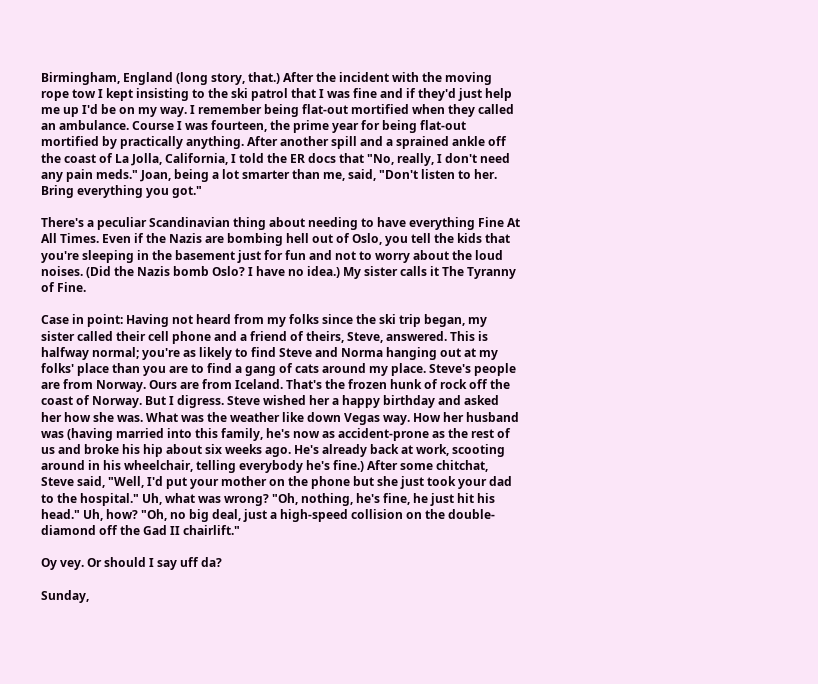Birmingham, England (long story, that.) After the incident with the moving rope tow I kept insisting to the ski patrol that I was fine and if they'd just help me up I'd be on my way. I remember being flat-out mortified when they called an ambulance. Course I was fourteen, the prime year for being flat-out mortified by practically anything. After another spill and a sprained ankle off the coast of La Jolla, California, I told the ER docs that "No, really, I don't need any pain meds." Joan, being a lot smarter than me, said, "Don't listen to her. Bring everything you got."

There's a peculiar Scandinavian thing about needing to have everything Fine At All Times. Even if the Nazis are bombing hell out of Oslo, you tell the kids that you're sleeping in the basement just for fun and not to worry about the loud noises. (Did the Nazis bomb Oslo? I have no idea.) My sister calls it The Tyranny of Fine.

Case in point: Having not heard from my folks since the ski trip began, my sister called their cell phone and a friend of theirs, Steve, answered. This is halfway normal; you're as likely to find Steve and Norma hanging out at my folks' place than you are to find a gang of cats around my place. Steve's people are from Norway. Ours are from Iceland. That's the frozen hunk of rock off the coast of Norway. But I digress. Steve wished her a happy birthday and asked her how she was. What was the weather like down Vegas way. How her husband was (having married into this family, he's now as accident-prone as the rest of us and broke his hip about six weeks ago. He's already back at work, scooting around in his wheelchair, telling everybody he's fine.) After some chitchat, Steve said, "Well, I'd put your mother on the phone but she just took your dad to the hospital." Uh, what was wrong? "Oh, nothing, he's fine, he just hit his head." Uh, how? "Oh, no big deal, just a high-speed collision on the double-diamond off the Gad II chairlift."

Oy vey. Or should I say uff da?

Sunday,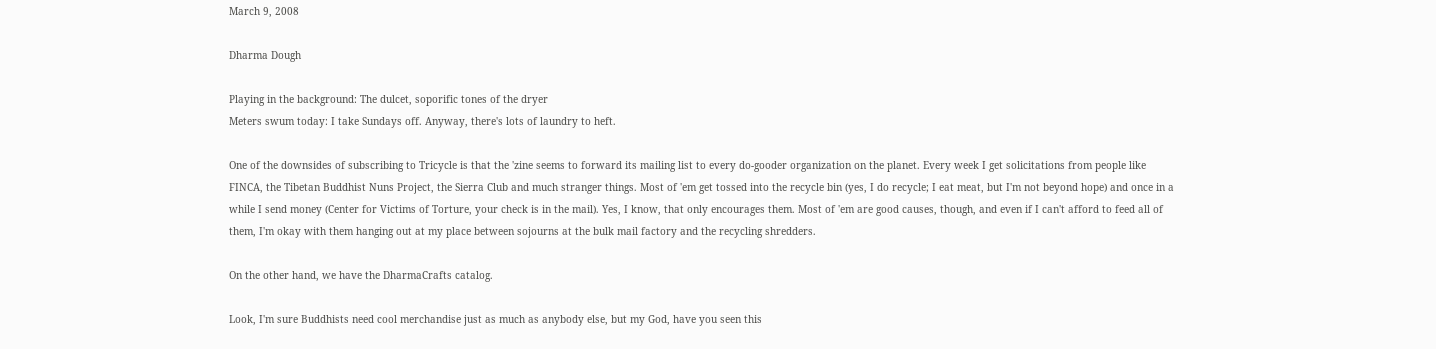March 9, 2008

Dharma Dough

Playing in the background: The dulcet, soporific tones of the dryer
Meters swum today: I take Sundays off. Anyway, there's lots of laundry to heft.

One of the downsides of subscribing to Tricycle is that the 'zine seems to forward its mailing list to every do-gooder organization on the planet. Every week I get solicitations from people like FINCA, the Tibetan Buddhist Nuns Project, the Sierra Club and much stranger things. Most of 'em get tossed into the recycle bin (yes, I do recycle; I eat meat, but I'm not beyond hope) and once in a while I send money (Center for Victims of Torture, your check is in the mail). Yes, I know, that only encourages them. Most of 'em are good causes, though, and even if I can't afford to feed all of them, I'm okay with them hanging out at my place between sojourns at the bulk mail factory and the recycling shredders.

On the other hand, we have the DharmaCrafts catalog.

Look, I'm sure Buddhists need cool merchandise just as much as anybody else, but my God, have you seen this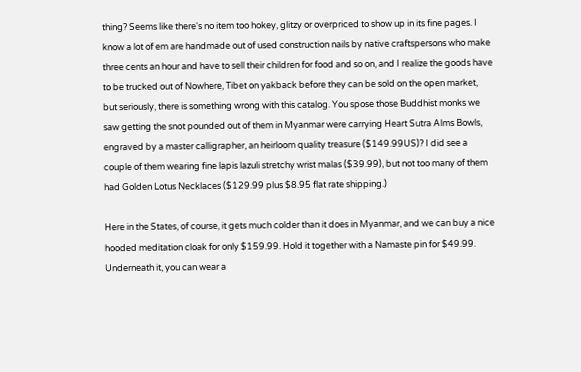thing? Seems like there's no item too hokey, glitzy or overpriced to show up in its fine pages. I know a lot of em are handmade out of used construction nails by native craftspersons who make three cents an hour and have to sell their children for food and so on, and I realize the goods have to be trucked out of Nowhere, Tibet on yakback before they can be sold on the open market, but seriously, there is something wrong with this catalog. You spose those Buddhist monks we saw getting the snot pounded out of them in Myanmar were carrying Heart Sutra Alms Bowls, engraved by a master calligrapher, an heirloom quality treasure ($149.99US)? I did see a couple of them wearing fine lapis lazuli stretchy wrist malas ($39.99), but not too many of them had Golden Lotus Necklaces ($129.99 plus $8.95 flat rate shipping.)

Here in the States, of course, it gets much colder than it does in Myanmar, and we can buy a nice hooded meditation cloak for only $159.99. Hold it together with a Namaste pin for $49.99. Underneath it, you can wear a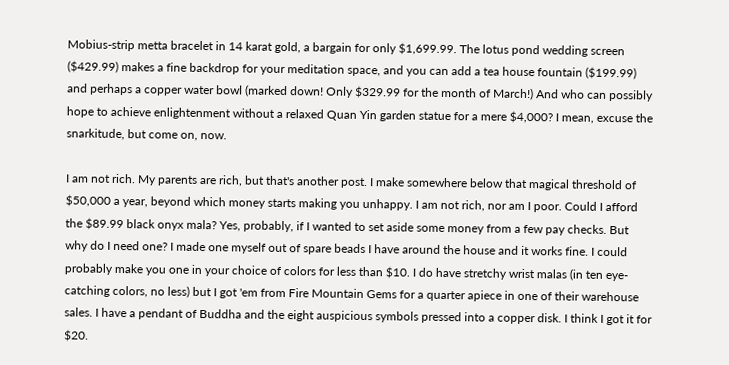Mobius-strip metta bracelet in 14 karat gold, a bargain for only $1,699.99. The lotus pond wedding screen ($429.99) makes a fine backdrop for your meditation space, and you can add a tea house fountain ($199.99) and perhaps a copper water bowl (marked down! Only $329.99 for the month of March!) And who can possibly hope to achieve enlightenment without a relaxed Quan Yin garden statue for a mere $4,000? I mean, excuse the snarkitude, but come on, now.

I am not rich. My parents are rich, but that's another post. I make somewhere below that magical threshold of $50,000 a year, beyond which money starts making you unhappy. I am not rich, nor am I poor. Could I afford the $89.99 black onyx mala? Yes, probably, if I wanted to set aside some money from a few pay checks. But why do I need one? I made one myself out of spare beads I have around the house and it works fine. I could probably make you one in your choice of colors for less than $10. I do have stretchy wrist malas (in ten eye-catching colors, no less) but I got 'em from Fire Mountain Gems for a quarter apiece in one of their warehouse sales. I have a pendant of Buddha and the eight auspicious symbols pressed into a copper disk. I think I got it for $20.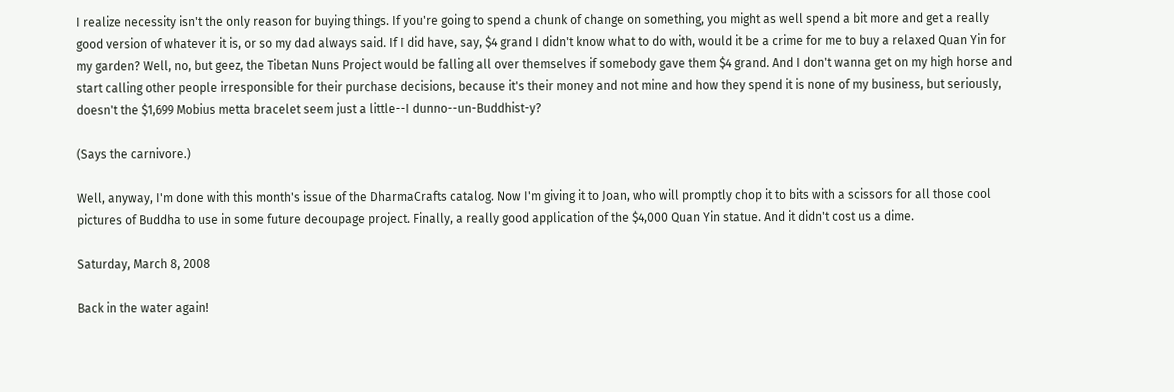I realize necessity isn't the only reason for buying things. If you're going to spend a chunk of change on something, you might as well spend a bit more and get a really good version of whatever it is, or so my dad always said. If I did have, say, $4 grand I didn't know what to do with, would it be a crime for me to buy a relaxed Quan Yin for my garden? Well, no, but geez, the Tibetan Nuns Project would be falling all over themselves if somebody gave them $4 grand. And I don't wanna get on my high horse and start calling other people irresponsible for their purchase decisions, because it's their money and not mine and how they spend it is none of my business, but seriously, doesn't the $1,699 Mobius metta bracelet seem just a little--I dunno--un-Buddhist-y?

(Says the carnivore.)

Well, anyway, I'm done with this month's issue of the DharmaCrafts catalog. Now I'm giving it to Joan, who will promptly chop it to bits with a scissors for all those cool pictures of Buddha to use in some future decoupage project. Finally, a really good application of the $4,000 Quan Yin statue. And it didn't cost us a dime.

Saturday, March 8, 2008

Back in the water again!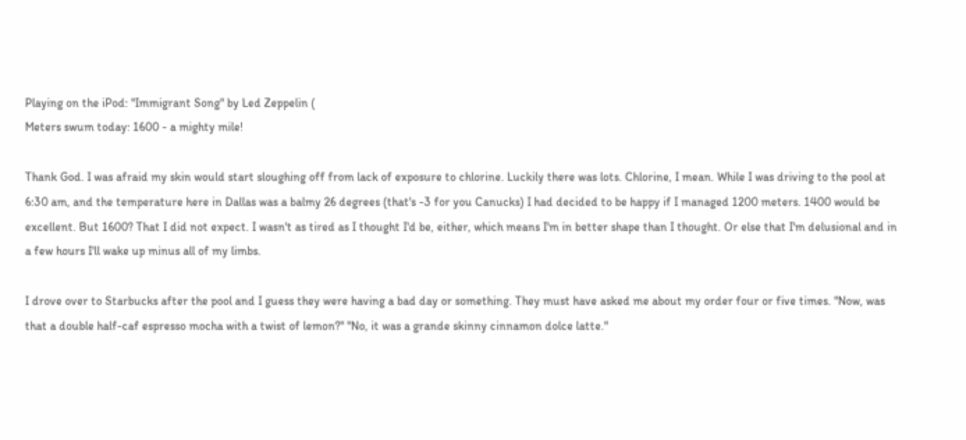Playing on the iPod: "Immigrant Song" by Led Zeppelin (
Meters swum today: 1600 - a mighty mile!

Thank God. I was afraid my skin would start sloughing off from lack of exposure to chlorine. Luckily there was lots. Chlorine, I mean. While I was driving to the pool at 6:30 am, and the temperature here in Dallas was a balmy 26 degrees (that's -3 for you Canucks) I had decided to be happy if I managed 1200 meters. 1400 would be excellent. But 1600? That I did not expect. I wasn't as tired as I thought I'd be, either, which means I'm in better shape than I thought. Or else that I'm delusional and in a few hours I'll wake up minus all of my limbs.

I drove over to Starbucks after the pool and I guess they were having a bad day or something. They must have asked me about my order four or five times. "Now, was that a double half-caf espresso mocha with a twist of lemon?" "No, it was a grande skinny cinnamon dolce latte."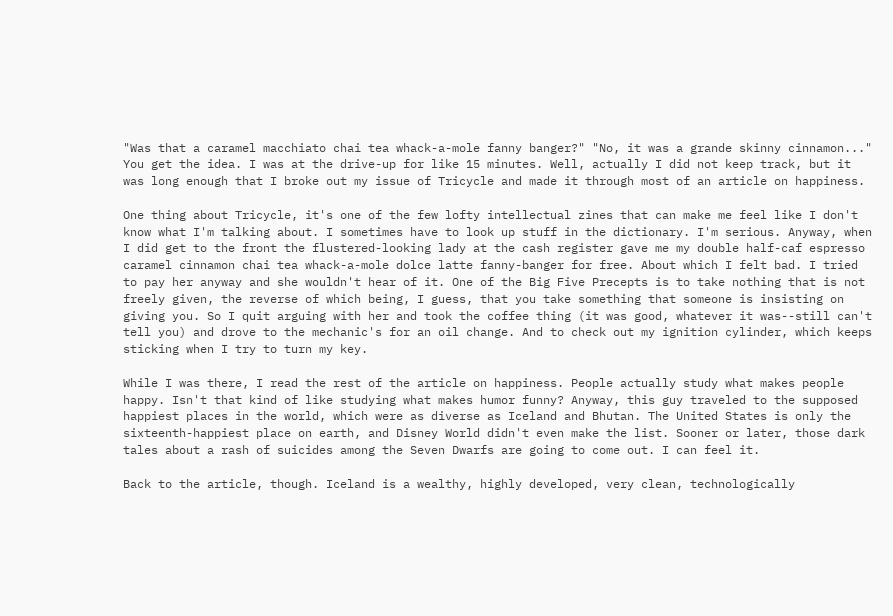"Was that a caramel macchiato chai tea whack-a-mole fanny banger?" "No, it was a grande skinny cinnamon..." You get the idea. I was at the drive-up for like 15 minutes. Well, actually I did not keep track, but it was long enough that I broke out my issue of Tricycle and made it through most of an article on happiness.

One thing about Tricycle, it's one of the few lofty intellectual zines that can make me feel like I don't know what I'm talking about. I sometimes have to look up stuff in the dictionary. I'm serious. Anyway, when I did get to the front the flustered-looking lady at the cash register gave me my double half-caf espresso caramel cinnamon chai tea whack-a-mole dolce latte fanny-banger for free. About which I felt bad. I tried to pay her anyway and she wouldn't hear of it. One of the Big Five Precepts is to take nothing that is not freely given, the reverse of which being, I guess, that you take something that someone is insisting on giving you. So I quit arguing with her and took the coffee thing (it was good, whatever it was--still can't tell you) and drove to the mechanic's for an oil change. And to check out my ignition cylinder, which keeps sticking when I try to turn my key.

While I was there, I read the rest of the article on happiness. People actually study what makes people happy. Isn't that kind of like studying what makes humor funny? Anyway, this guy traveled to the supposed happiest places in the world, which were as diverse as Iceland and Bhutan. The United States is only the sixteenth-happiest place on earth, and Disney World didn't even make the list. Sooner or later, those dark tales about a rash of suicides among the Seven Dwarfs are going to come out. I can feel it.

Back to the article, though. Iceland is a wealthy, highly developed, very clean, technologically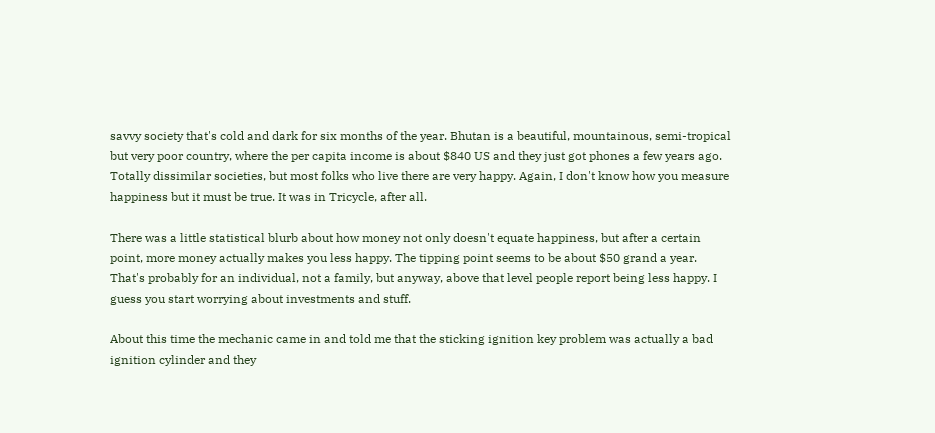savvy society that's cold and dark for six months of the year. Bhutan is a beautiful, mountainous, semi-tropical but very poor country, where the per capita income is about $840 US and they just got phones a few years ago. Totally dissimilar societies, but most folks who live there are very happy. Again, I don't know how you measure happiness but it must be true. It was in Tricycle, after all.

There was a little statistical blurb about how money not only doesn't equate happiness, but after a certain point, more money actually makes you less happy. The tipping point seems to be about $50 grand a year. That's probably for an individual, not a family, but anyway, above that level people report being less happy. I guess you start worrying about investments and stuff.

About this time the mechanic came in and told me that the sticking ignition key problem was actually a bad ignition cylinder and they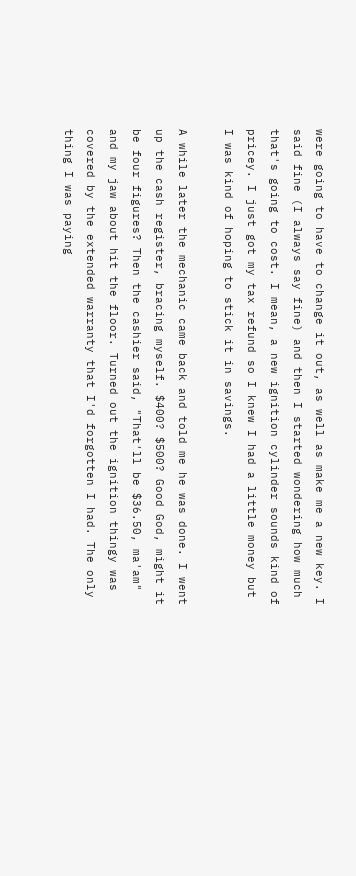were going to have to change it out, as well as make me a new key. I said fine (I always say fine) and then I started wondering how much that's going to cost. I mean, a new ignition cylinder sounds kind of pricey. I just got my tax refund so I knew I had a little money but I was kind of hoping to stick it in savings.

A while later the mechanic came back and told me he was done. I went up the cash register, bracing myself. $400? $500? Good God, might it be four figures? Then the cashier said, "That'll be $36.50, ma'am" and my jaw about hit the floor. Turned out the ignition thingy was covered by the extended warranty that I'd forgotten I had. The only thing I was paying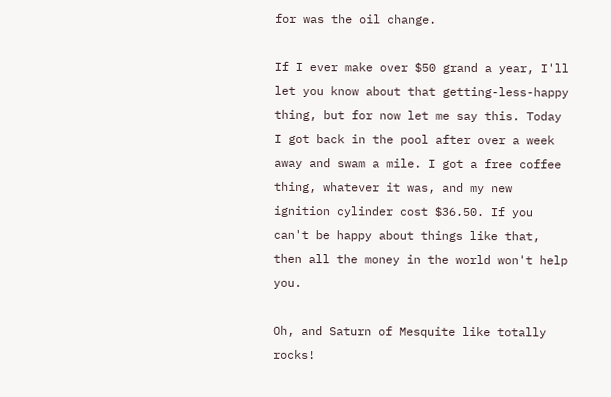for was the oil change.

If I ever make over $50 grand a year, I'll let you know about that getting-less-happy thing, but for now let me say this. Today I got back in the pool after over a week away and swam a mile. I got a free coffee thing, whatever it was, and my new ignition cylinder cost $36.50. If you can't be happy about things like that, then all the money in the world won't help you.

Oh, and Saturn of Mesquite like totally rocks!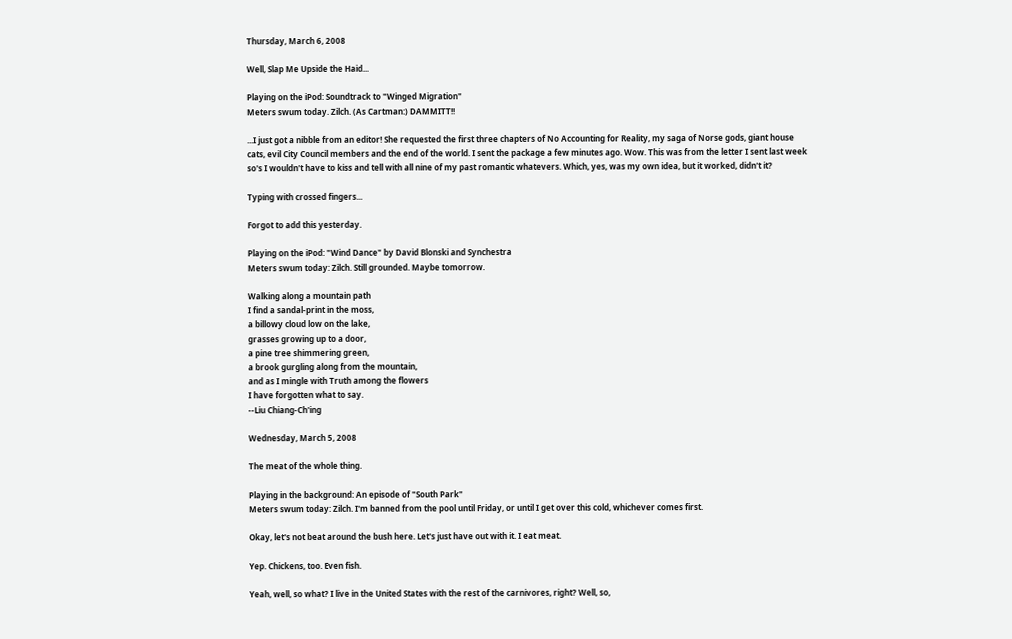Thursday, March 6, 2008

Well, Slap Me Upside the Haid...

Playing on the iPod: Soundtrack to "Winged Migration"
Meters swum today. Zilch. (As Cartman:) DAMMITT!!

...I just got a nibble from an editor! She requested the first three chapters of No Accounting for Reality, my saga of Norse gods, giant house cats, evil City Council members and the end of the world. I sent the package a few minutes ago. Wow. This was from the letter I sent last week so's I wouldn't have to kiss and tell with all nine of my past romantic whatevers. Which, yes, was my own idea, but it worked, didn't it?

Typing with crossed fingers...

Forgot to add this yesterday.

Playing on the iPod: "Wind Dance" by David Blonski and Synchestra
Meters swum today: Zilch. Still grounded. Maybe tomorrow.

Walking along a mountain path
I find a sandal-print in the moss,
a billowy cloud low on the lake,
grasses growing up to a door,
a pine tree shimmering green,
a brook gurgling along from the mountain,
and as I mingle with Truth among the flowers
I have forgotten what to say.
--Liu Chiang-Ch'ing

Wednesday, March 5, 2008

The meat of the whole thing.

Playing in the background: An episode of "South Park"
Meters swum today: Zilch. I'm banned from the pool until Friday, or until I get over this cold, whichever comes first.

Okay, let's not beat around the bush here. Let's just have out with it. I eat meat.

Yep. Chickens, too. Even fish.

Yeah, well, so what? I live in the United States with the rest of the carnivores, right? Well, so,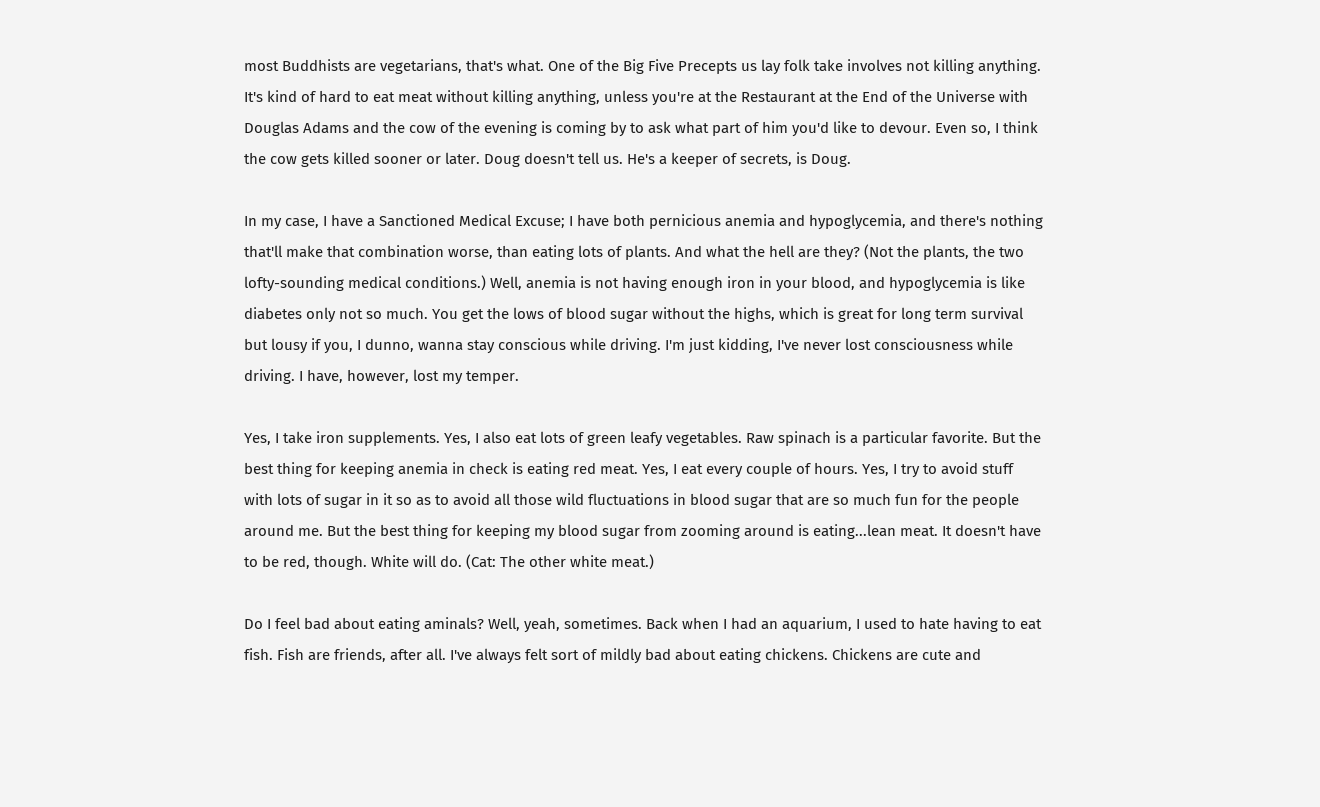most Buddhists are vegetarians, that's what. One of the Big Five Precepts us lay folk take involves not killing anything. It's kind of hard to eat meat without killing anything, unless you're at the Restaurant at the End of the Universe with Douglas Adams and the cow of the evening is coming by to ask what part of him you'd like to devour. Even so, I think the cow gets killed sooner or later. Doug doesn't tell us. He's a keeper of secrets, is Doug.

In my case, I have a Sanctioned Medical Excuse; I have both pernicious anemia and hypoglycemia, and there's nothing that'll make that combination worse, than eating lots of plants. And what the hell are they? (Not the plants, the two lofty-sounding medical conditions.) Well, anemia is not having enough iron in your blood, and hypoglycemia is like diabetes only not so much. You get the lows of blood sugar without the highs, which is great for long term survival but lousy if you, I dunno, wanna stay conscious while driving. I'm just kidding, I've never lost consciousness while driving. I have, however, lost my temper.

Yes, I take iron supplements. Yes, I also eat lots of green leafy vegetables. Raw spinach is a particular favorite. But the best thing for keeping anemia in check is eating red meat. Yes, I eat every couple of hours. Yes, I try to avoid stuff with lots of sugar in it so as to avoid all those wild fluctuations in blood sugar that are so much fun for the people around me. But the best thing for keeping my blood sugar from zooming around is eating...lean meat. It doesn't have to be red, though. White will do. (Cat: The other white meat.)

Do I feel bad about eating aminals? Well, yeah, sometimes. Back when I had an aquarium, I used to hate having to eat fish. Fish are friends, after all. I've always felt sort of mildly bad about eating chickens. Chickens are cute and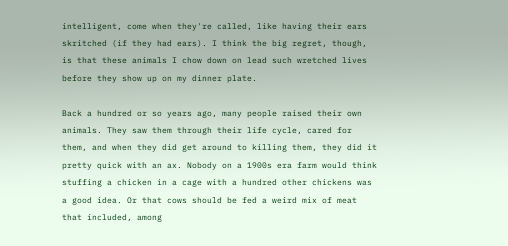intelligent, come when they're called, like having their ears skritched (if they had ears). I think the big regret, though, is that these animals I chow down on lead such wretched lives before they show up on my dinner plate.

Back a hundred or so years ago, many people raised their own animals. They saw them through their life cycle, cared for them, and when they did get around to killing them, they did it pretty quick with an ax. Nobody on a 1900s era farm would think stuffing a chicken in a cage with a hundred other chickens was a good idea. Or that cows should be fed a weird mix of meat that included, among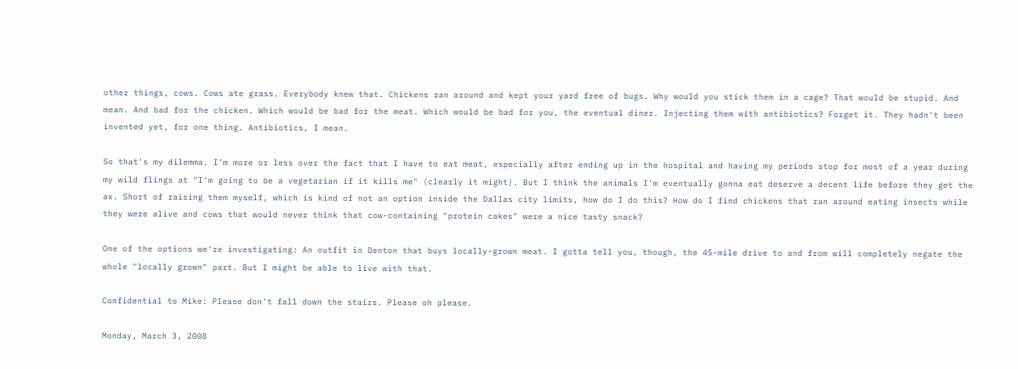other things, cows. Cows ate grass. Everybody knew that. Chickens ran around and kept your yard free of bugs. Why would you stick them in a cage? That would be stupid. And mean. And bad for the chicken. Which would be bad for the meat. Which would be bad for you, the eventual diner. Injecting them with antibiotics? Forget it. They hadn't been invented yet, for one thing. Antibiotics, I mean.

So that's my dilemma. I'm more or less over the fact that I have to eat meat, especially after ending up in the hospital and having my periods stop for most of a year during my wild flings at "I'm going to be a vegetarian if it kills me" (clearly it might). But I think the animals I'm eventually gonna eat deserve a decent life before they get the ax. Short of raising them myself, which is kind of not an option inside the Dallas city limits, how do I do this? How do I find chickens that ran around eating insects while they were alive and cows that would never think that cow-containing "protein cakes" were a nice tasty snack?

One of the options we're investigating: An outfit in Denton that buys locally-grown meat. I gotta tell you, though, the 45-mile drive to and from will completely negate the whole "locally grown" part. But I might be able to live with that.

Confidential to Mike: Please don't fall down the stairs. Please oh please.

Monday, March 3, 2008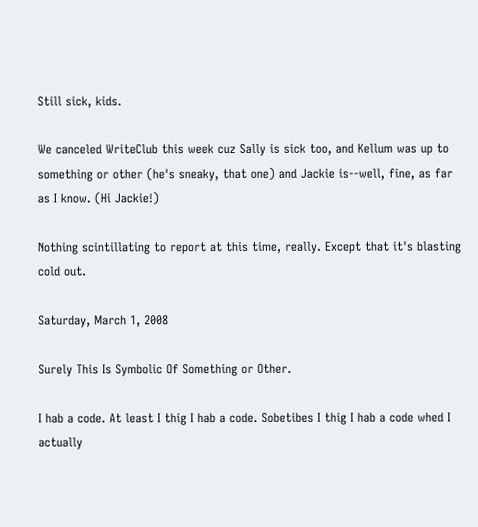Still sick, kids.

We canceled WriteClub this week cuz Sally is sick too, and Kellum was up to something or other (he's sneaky, that one) and Jackie is--well, fine, as far as I know. (Hi Jackie!)

Nothing scintillating to report at this time, really. Except that it's blasting cold out.

Saturday, March 1, 2008

Surely This Is Symbolic Of Something or Other.

I hab a code. At least I thig I hab a code. Sobetibes I thig I hab a code whed I actually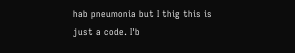hab pneumonia but I thig this is just a code. I'b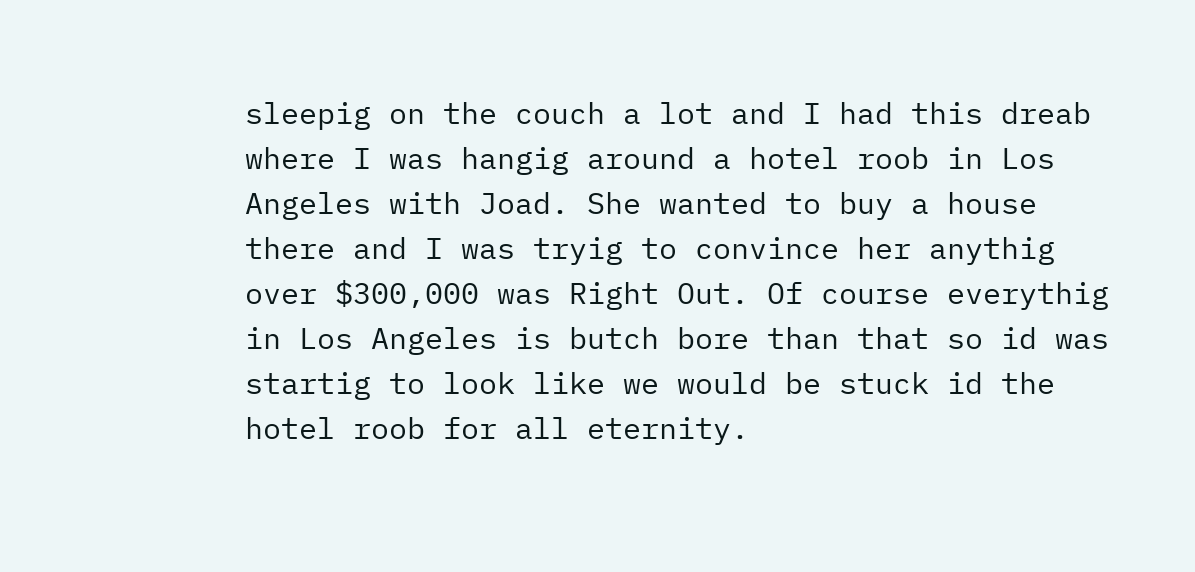sleepig on the couch a lot and I had this dreab where I was hangig around a hotel roob in Los Angeles with Joad. She wanted to buy a house there and I was tryig to convince her anythig over $300,000 was Right Out. Of course everythig in Los Angeles is butch bore than that so id was startig to look like we would be stuck id the hotel roob for all eternity.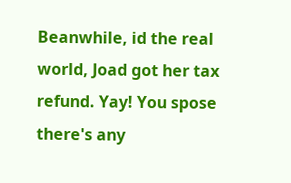Beanwhile, id the real world, Joad got her tax refund. Yay! You spose there's any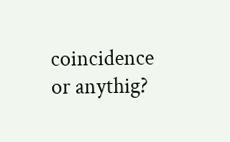coincidence or anythig?